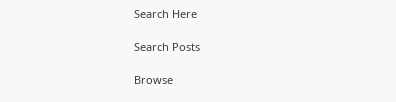Search Here

Search Posts

Browse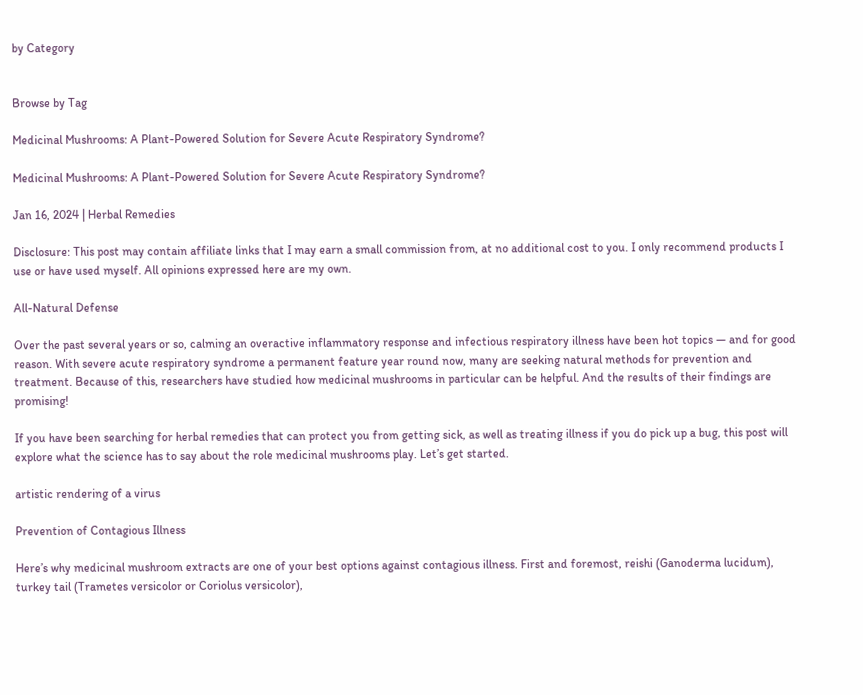by Category


Browse by Tag

Medicinal Mushrooms: A Plant-Powered Solution for Severe Acute Respiratory Syndrome?

Medicinal Mushrooms: A Plant-Powered Solution for Severe Acute Respiratory Syndrome?

Jan 16, 2024 | Herbal Remedies

Disclosure: This post may contain affiliate links that I may earn a small commission from, at no additional cost to you. I only recommend products I use or have used myself. All opinions expressed here are my own.

All-Natural Defense

Over the past several years or so, calming an overactive inflammatory response and infectious respiratory illness have been hot topics — and for good reason. With severe acute respiratory syndrome a permanent feature year round now, many are seeking natural methods for prevention and treatment. Because of this, researchers have studied how medicinal mushrooms in particular can be helpful. And the results of their findings are promising!

If you have been searching for herbal remedies that can protect you from getting sick, as well as treating illness if you do pick up a bug, this post will explore what the science has to say about the role medicinal mushrooms play. Let’s get started.

artistic rendering of a virus

Prevention of Contagious Illness

Here’s why medicinal mushroom extracts are one of your best options against contagious illness. First and foremost, reishi (Ganoderma lucidum), turkey tail (Trametes versicolor or Coriolus versicolor),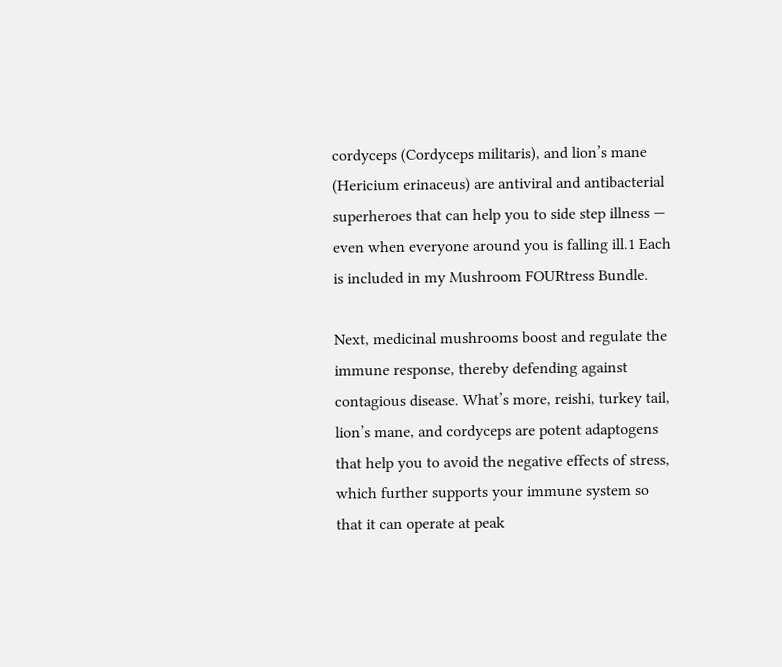cordyceps (Cordyceps militaris), and lion’s mane (Hericium erinaceus) are antiviral and antibacterial superheroes that can help you to side step illness — even when everyone around you is falling ill.1 Each is included in my Mushroom FOURtress Bundle.

Next, medicinal mushrooms boost and regulate the immune response, thereby defending against contagious disease. What’s more, reishi, turkey tail, lion’s mane, and cordyceps are potent adaptogens that help you to avoid the negative effects of stress, which further supports your immune system so that it can operate at peak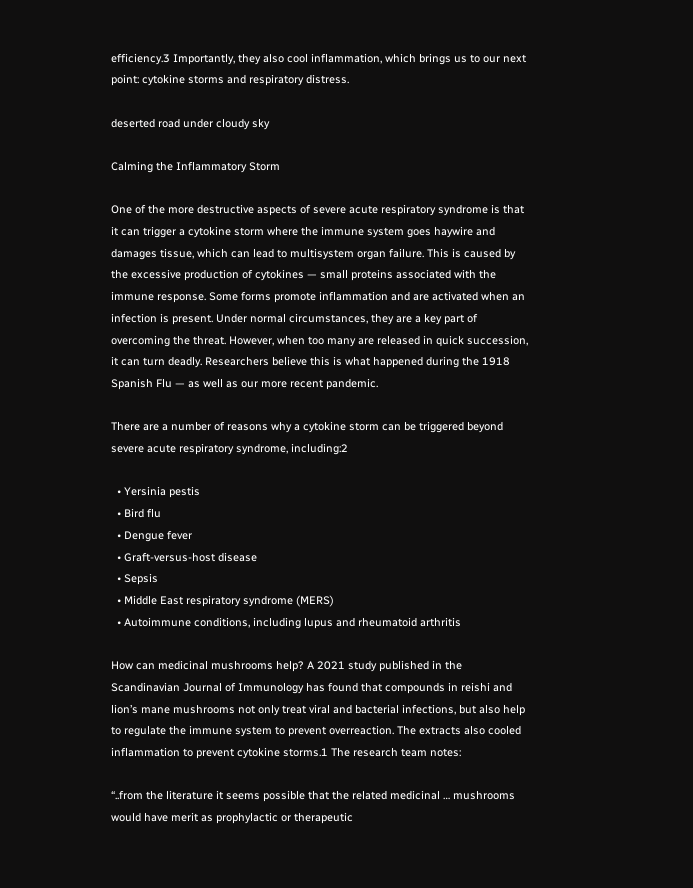efficiency.3 Importantly, they also cool inflammation, which brings us to our next point: cytokine storms and respiratory distress.

deserted road under cloudy sky

Calming the Inflammatory Storm

One of the more destructive aspects of severe acute respiratory syndrome is that it can trigger a cytokine storm where the immune system goes haywire and damages tissue, which can lead to multisystem organ failure. This is caused by the excessive production of cytokines — small proteins associated with the immune response. Some forms promote inflammation and are activated when an infection is present. Under normal circumstances, they are a key part of overcoming the threat. However, when too many are released in quick succession, it can turn deadly. Researchers believe this is what happened during the 1918 Spanish Flu — as well as our more recent pandemic.

There are a number of reasons why a cytokine storm can be triggered beyond severe acute respiratory syndrome, including:2

  • Yersinia pestis
  • Bird flu
  • Dengue fever
  • Graft-versus-host disease
  • Sepsis
  • Middle East respiratory syndrome (MERS)
  • Autoimmune conditions, including lupus and rheumatoid arthritis

How can medicinal mushrooms help? A 2021 study published in the Scandinavian Journal of Immunology has found that compounds in reishi and lion’s mane mushrooms not only treat viral and bacterial infections, but also help to regulate the immune system to prevent overreaction. The extracts also cooled inflammation to prevent cytokine storms.1 The research team notes:

“..from the literature it seems possible that the related medicinal … mushrooms would have merit as prophylactic or therapeutic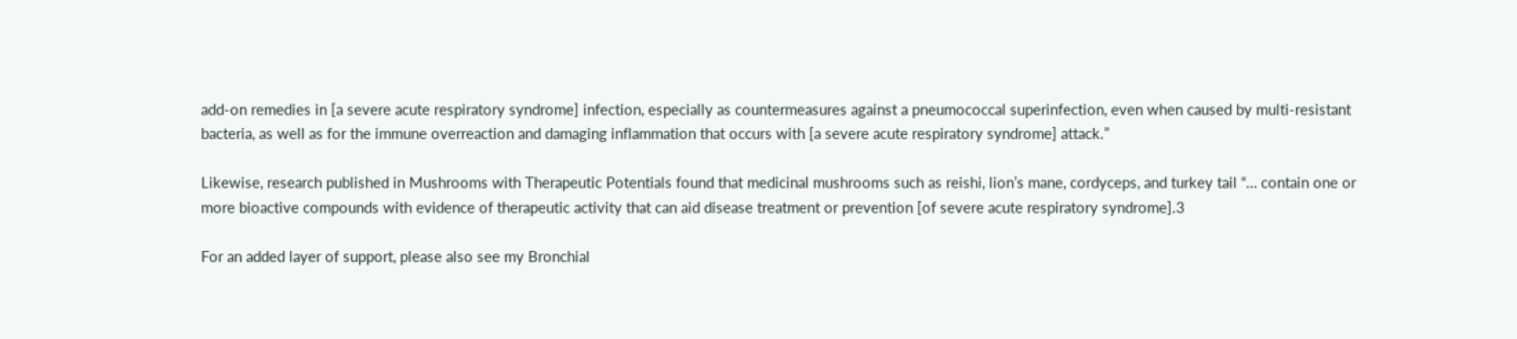add‐on remedies in [a severe acute respiratory syndrome] infection, especially as countermeasures against a pneumococcal superinfection, even when caused by multi‐resistant bacteria, as well as for the immune overreaction and damaging inflammation that occurs with [a severe acute respiratory syndrome] attack.”

Likewise, research published in Mushrooms with Therapeutic Potentials found that medicinal mushrooms such as reishi, lion’s mane, cordyceps, and turkey tail “… contain one or more bioactive compounds with evidence of therapeutic activity that can aid disease treatment or prevention [of severe acute respiratory syndrome].3

For an added layer of support, please also see my Bronchial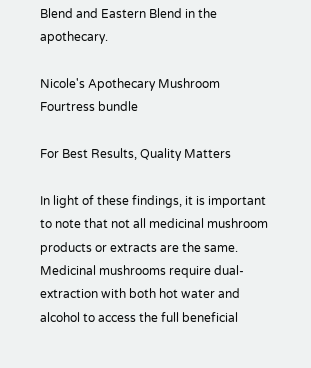Blend and Eastern Blend in the apothecary.

Nicole's Apothecary Mushroom Fourtress bundle

For Best Results, Quality Matters

In light of these findings, it is important to note that not all medicinal mushroom products or extracts are the same. Medicinal mushrooms require dual-extraction with both hot water and alcohol to access the full beneficial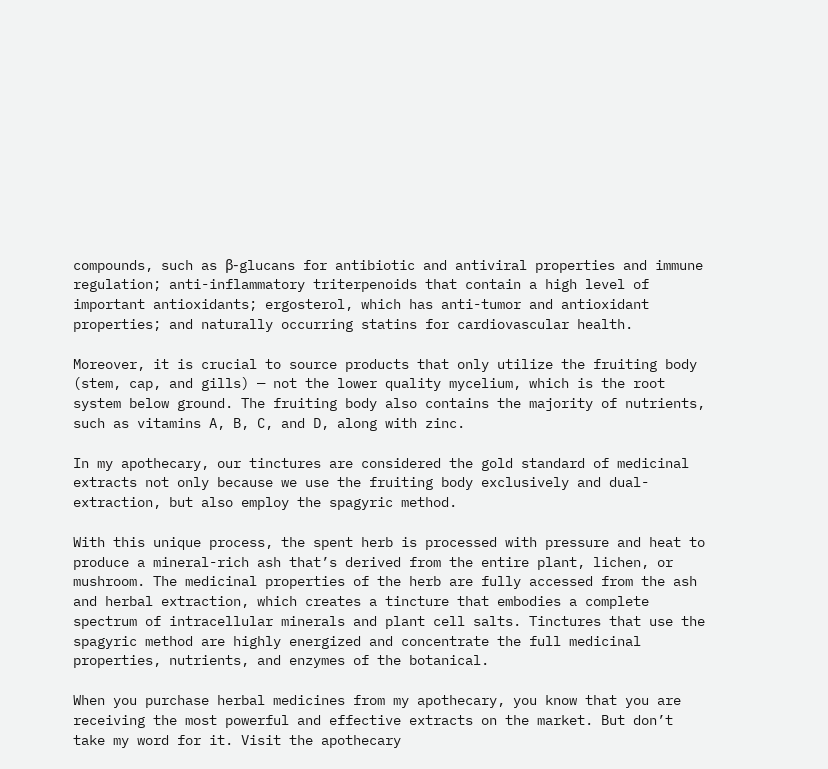compounds, such as β-glucans for antibiotic and antiviral properties and immune regulation; anti-inflammatory triterpenoids that contain a high level of important antioxidants; ergosterol, which has anti-tumor and antioxidant properties; and naturally occurring statins for cardiovascular health.

Moreover, it is crucial to source products that only utilize the fruiting body (stem, cap, and gills) — not the lower quality mycelium, which is the root system below ground. The fruiting body also contains the majority of nutrients, such as vitamins A, B, C, and D, along with zinc.

In my apothecary, our tinctures are considered the gold standard of medicinal extracts not only because we use the fruiting body exclusively and dual-extraction, but also employ the spagyric method.

With this unique process, the spent herb is processed with pressure and heat to produce a mineral-rich ash that’s derived from the entire plant, lichen, or mushroom. The medicinal properties of the herb are fully accessed from the ash and herbal extraction, which creates a tincture that embodies a complete spectrum of intracellular minerals and plant cell salts. Tinctures that use the spagyric method are highly energized and concentrate the full medicinal properties, nutrients, and enzymes of the botanical.

When you purchase herbal medicines from my apothecary, you know that you are receiving the most powerful and effective extracts on the market. But don’t take my word for it. Visit the apothecary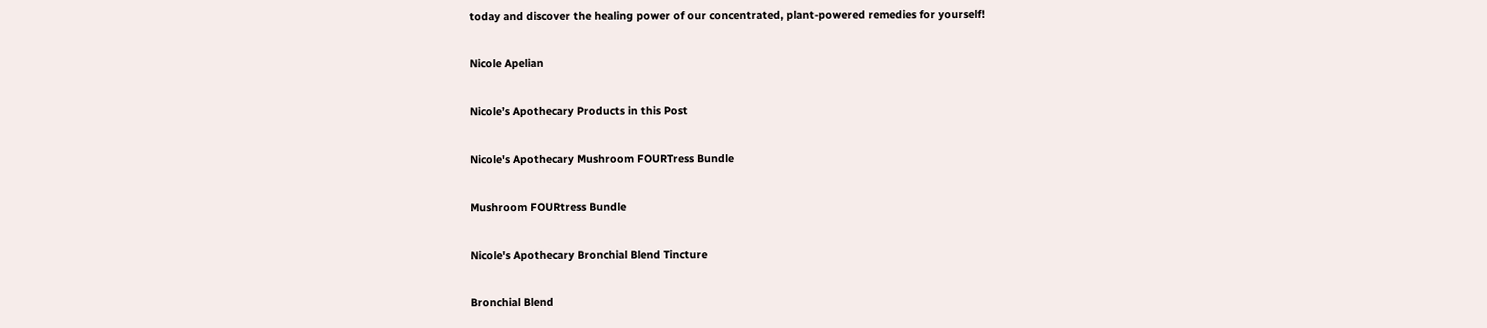today and discover the healing power of our concentrated, plant-powered remedies for yourself!

Nicole Apelian

Nicole’s Apothecary Products in this Post

Nicole's Apothecary Mushroom FOURTress Bundle

Mushroom FOURtress Bundle

Nicole's Apothecary Bronchial Blend Tincture

Bronchial Blend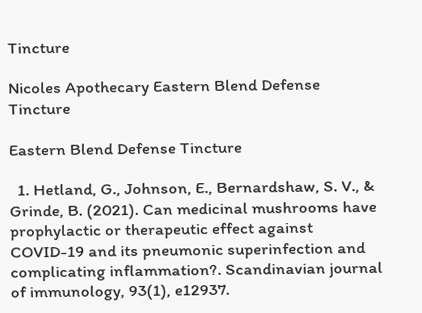Tincture

Nicoles Apothecary Eastern Blend Defense Tincture

Eastern Blend Defense Tincture

  1. Hetland, G., Johnson, E., Bernardshaw, S. V., & Grinde, B. (2021). Can medicinal mushrooms have prophylactic or therapeutic effect against COVID-19 and its pneumonic superinfection and complicating inflammation?. Scandinavian journal of immunology, 93(1), e12937.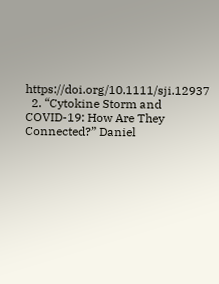https://doi.org/10.1111/sji.12937
  2. “Cytokine Storm and COVID-19: How Are They Connected?” Daniel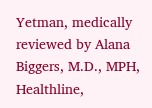Yetman, medically reviewed by Alana Biggers, M.D., MPH, Healthline,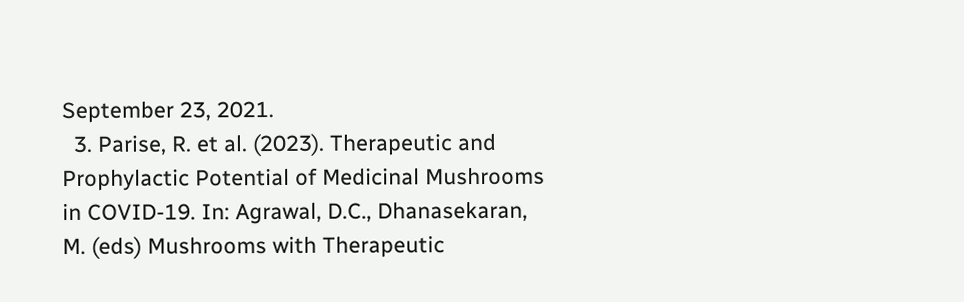September 23, 2021.
  3. Parise, R. et al. (2023). Therapeutic and Prophylactic Potential of Medicinal Mushrooms in COVID-19. In: Agrawal, D.C., Dhanasekaran, M. (eds) Mushrooms with Therapeutic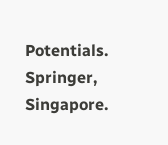Potentials. Springer, Singapore.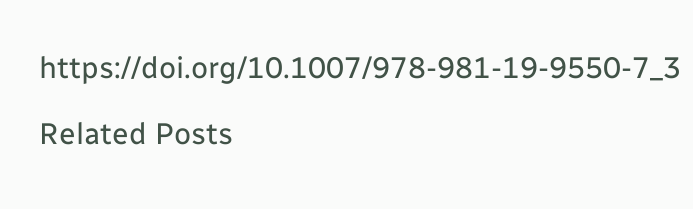https://doi.org/10.1007/978-981-19-9550-7_3

Related Posts